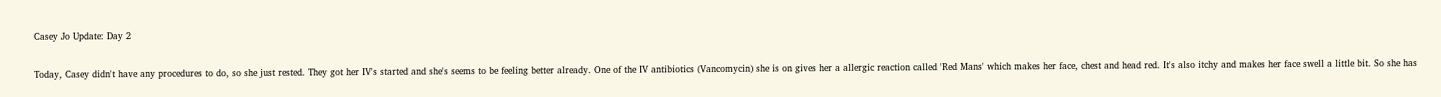Casey Jo Update: Day 2

Today, Casey didn't have any procedures to do, so she just rested. They got her IV's started and she's seems to be feeling better already. One of the IV antibiotics (Vancomycin) she is on gives her a allergic reaction called 'Red Mans' which makes her face, chest and head red. It's also itchy and makes her face swell a little bit. So she has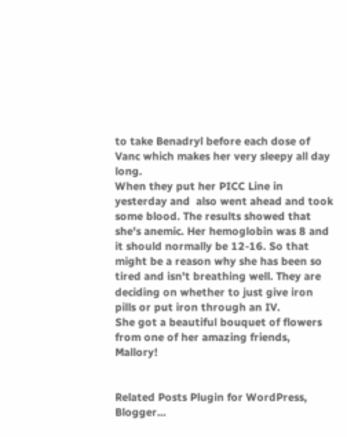to take Benadryl before each dose of Vanc which makes her very sleepy all day long.
When they put her PICC Line in yesterday and  also went ahead and took some blood. The results showed that she's anemic. Her hemoglobin was 8 and it should normally be 12-16. So that might be a reason why she has been so tired and isn't breathing well. They are deciding on whether to just give iron pills or put iron through an IV.
She got a beautiful bouquet of flowers from one of her amazing friends, Mallory!


Related Posts Plugin for WordPress, Blogger...